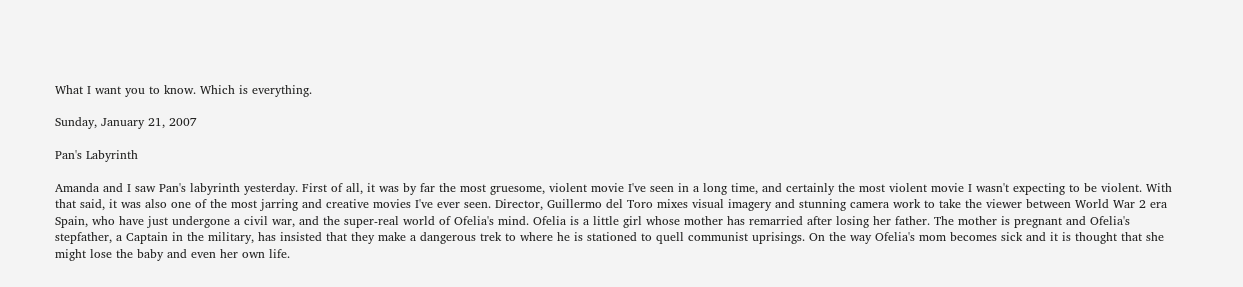What I want you to know. Which is everything.

Sunday, January 21, 2007

Pan's Labyrinth

Amanda and I saw Pan's labyrinth yesterday. First of all, it was by far the most gruesome, violent movie I've seen in a long time, and certainly the most violent movie I wasn't expecting to be violent. With that said, it was also one of the most jarring and creative movies I've ever seen. Director, Guillermo del Toro mixes visual imagery and stunning camera work to take the viewer between World War 2 era Spain, who have just undergone a civil war, and the super-real world of Ofelia's mind. Ofelia is a little girl whose mother has remarried after losing her father. The mother is pregnant and Ofelia's stepfather, a Captain in the military, has insisted that they make a dangerous trek to where he is stationed to quell communist uprisings. On the way Ofelia's mom becomes sick and it is thought that she might lose the baby and even her own life.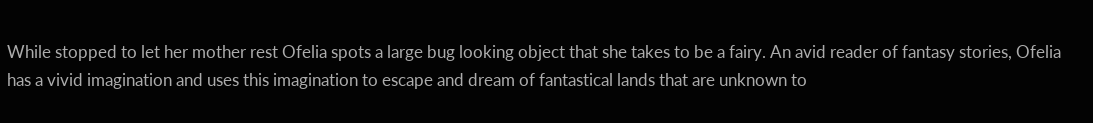While stopped to let her mother rest Ofelia spots a large bug looking object that she takes to be a fairy. An avid reader of fantasy stories, Ofelia has a vivid imagination and uses this imagination to escape and dream of fantastical lands that are unknown to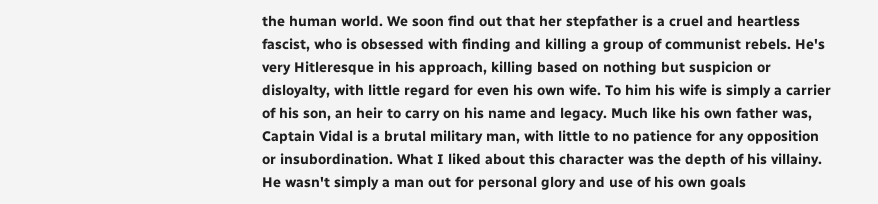the human world. We soon find out that her stepfather is a cruel and heartless fascist, who is obsessed with finding and killing a group of communist rebels. He's very Hitleresque in his approach, killing based on nothing but suspicion or disloyalty, with little regard for even his own wife. To him his wife is simply a carrier of his son, an heir to carry on his name and legacy. Much like his own father was, Captain Vidal is a brutal military man, with little to no patience for any opposition or insubordination. What I liked about this character was the depth of his villainy. He wasn't simply a man out for personal glory and use of his own goals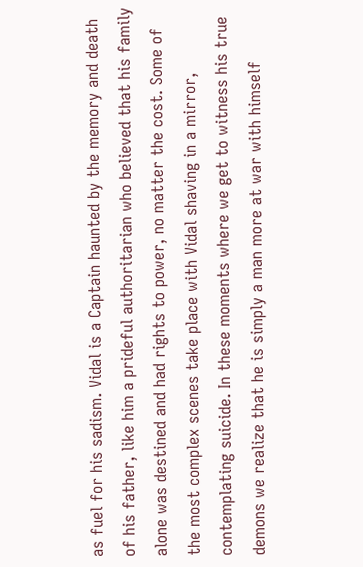as fuel for his sadism. Vidal is a Captain haunted by the memory and death of his father, like him a prideful authoritarian who believed that his family alone was destined and had rights to power, no matter the cost. Some of the most complex scenes take place with Vidal shaving in a mirror, contemplating suicide. In these moments where we get to witness his true demons we realize that he is simply a man more at war with himself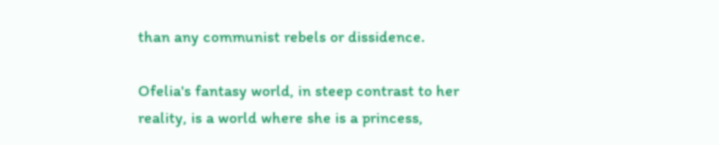than any communist rebels or dissidence.

Ofelia's fantasy world, in steep contrast to her reality, is a world where she is a princess,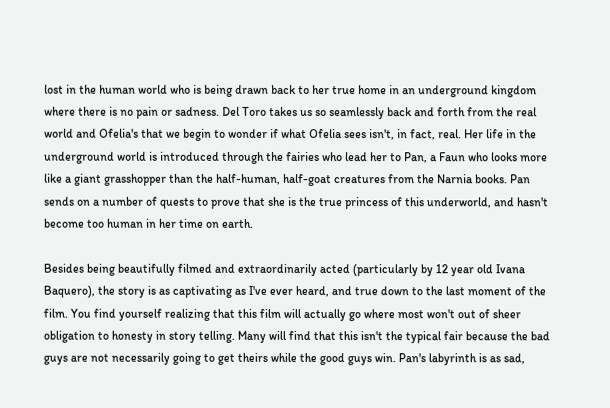lost in the human world who is being drawn back to her true home in an underground kingdom where there is no pain or sadness. Del Toro takes us so seamlessly back and forth from the real world and Ofelia's that we begin to wonder if what Ofelia sees isn't, in fact, real. Her life in the underground world is introduced through the fairies who lead her to Pan, a Faun who looks more like a giant grasshopper than the half-human, half-goat creatures from the Narnia books. Pan sends on a number of quests to prove that she is the true princess of this underworld, and hasn't become too human in her time on earth.

Besides being beautifully filmed and extraordinarily acted (particularly by 12 year old Ivana Baquero), the story is as captivating as I've ever heard, and true down to the last moment of the film. You find yourself realizing that this film will actually go where most won't out of sheer obligation to honesty in story telling. Many will find that this isn't the typical fair because the bad guys are not necessarily going to get theirs while the good guys win. Pan's labyrinth is as sad,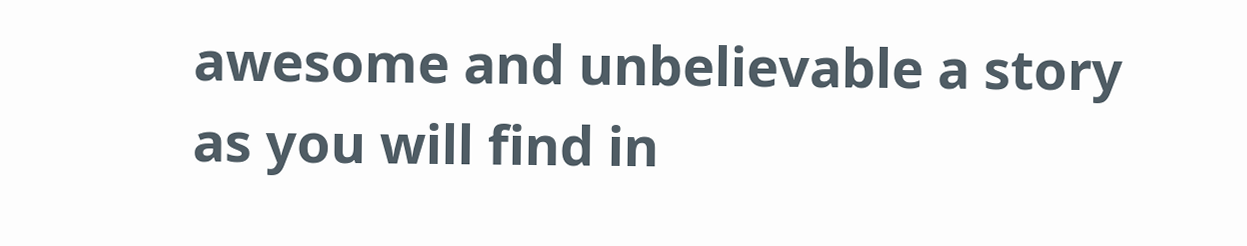awesome and unbelievable a story as you will find in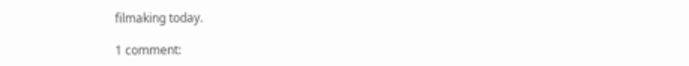filmaking today.

1 comment: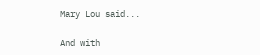Mary Lou said...

And with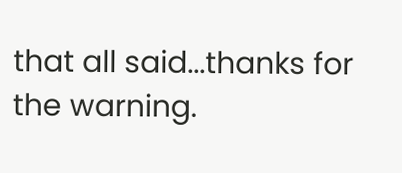that all said...thanks for the warning.